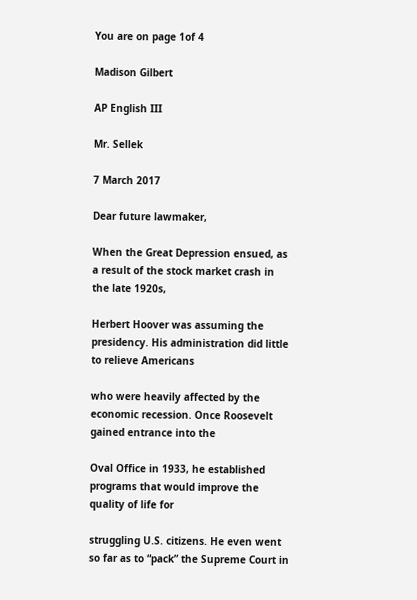You are on page 1of 4

Madison Gilbert

AP English III

Mr. Sellek

7 March 2017

Dear future lawmaker,

When the Great Depression ensued, as a result of the stock market crash in the late 1920s,

Herbert Hoover was assuming the presidency. His administration did little to relieve Americans

who were heavily affected by the economic recession. Once Roosevelt gained entrance into the

Oval Office in 1933, he established programs that would improve the quality of life for

struggling U.S. citizens. He even went so far as to “pack” the Supreme Court in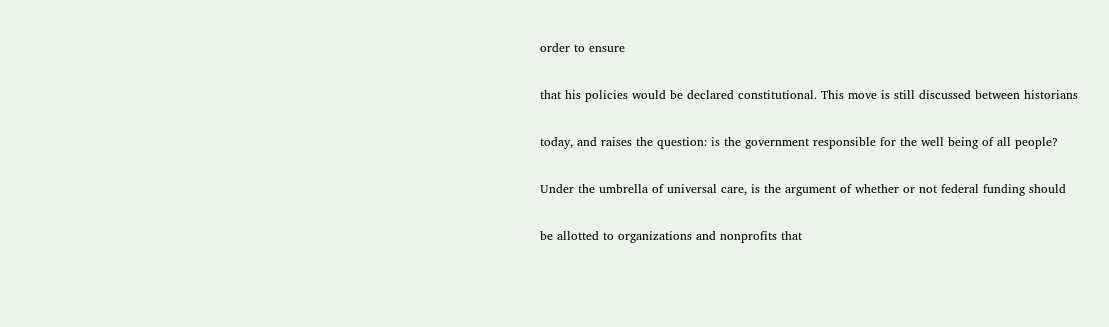order to ensure

that his policies would be declared constitutional. This move is still discussed between historians

today, and raises the question: is the government responsible for the well being of all people?

Under the umbrella of universal care, is the argument of whether or not federal funding should

be allotted to organizations and nonprofits that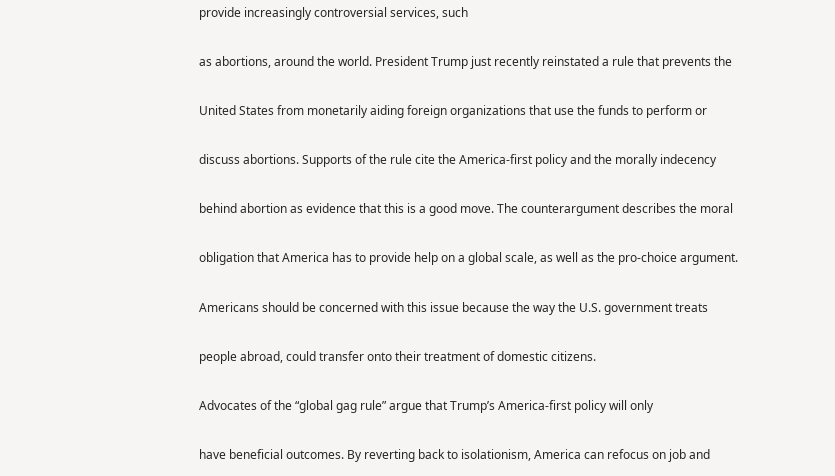provide increasingly controversial services, such

as abortions, around the world. President Trump just recently reinstated a rule that prevents the

United States from monetarily aiding foreign organizations that use the funds to perform or

discuss abortions. Supports of the rule cite the America-first policy and the morally indecency

behind abortion as evidence that this is a good move. The counterargument describes the moral

obligation that America has to provide help on a global scale, as well as the pro-choice argument.

Americans should be concerned with this issue because the way the U.S. government treats

people abroad, could transfer onto their treatment of domestic citizens.

Advocates of the “global gag rule” argue that Trump’s America-first policy will only

have beneficial outcomes. By reverting back to isolationism, America can refocus on job and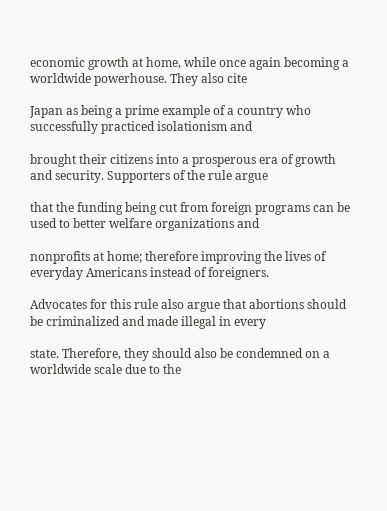economic growth at home, while once again becoming a worldwide powerhouse. They also cite

Japan as being a prime example of a country who successfully practiced isolationism and

brought their citizens into a prosperous era of growth and security. Supporters of the rule argue

that the funding being cut from foreign programs can be used to better welfare organizations and

nonprofits at home; therefore improving the lives of everyday Americans instead of foreigners.

Advocates for this rule also argue that abortions should be criminalized and made illegal in every

state. Therefore, they should also be condemned on a worldwide scale due to the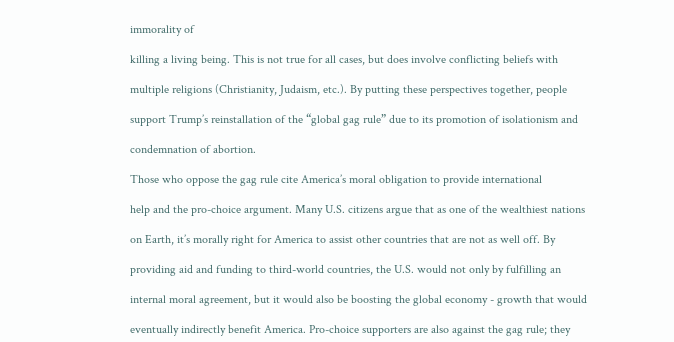immorality of

killing a living being. This is not true for all cases, but does involve conflicting beliefs with

multiple religions (Christianity, Judaism, etc.). By putting these perspectives together, people

support Trump’s reinstallation of the “global gag rule” due to its promotion of isolationism and

condemnation of abortion.

Those who oppose the gag rule cite America’s moral obligation to provide international

help and the pro-choice argument. Many U.S. citizens argue that as one of the wealthiest nations

on Earth, it’s morally right for America to assist other countries that are not as well off. By

providing aid and funding to third-world countries, the U.S. would not only by fulfilling an

internal moral agreement, but it would also be boosting the global economy - growth that would

eventually indirectly benefit America. Pro-choice supporters are also against the gag rule; they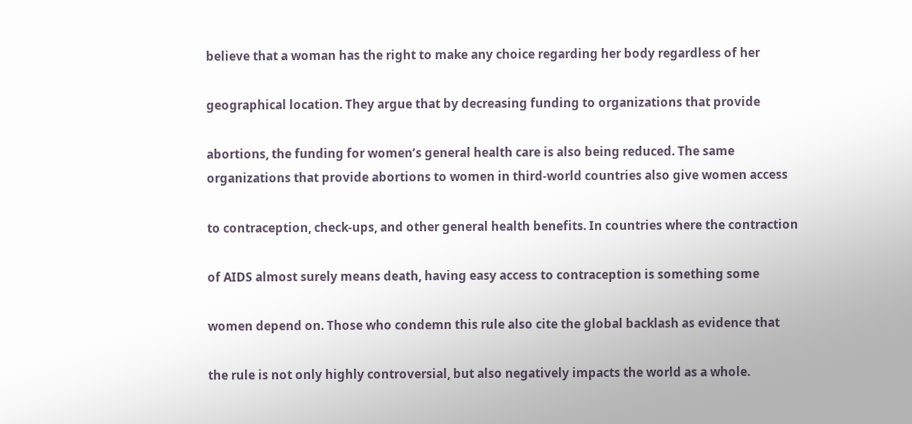believe that a woman has the right to make any choice regarding her body regardless of her

geographical location. They argue that by decreasing funding to organizations that provide

abortions, the funding for women’s general health care is also being reduced. The same
organizations that provide abortions to women in third-world countries also give women access

to contraception, check-ups, and other general health benefits. In countries where the contraction

of AIDS almost surely means death, having easy access to contraception is something some

women depend on. Those who condemn this rule also cite the global backlash as evidence that

the rule is not only highly controversial, but also negatively impacts the world as a whole.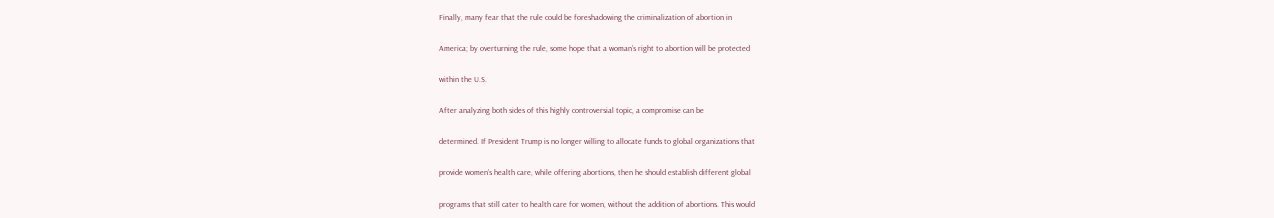Finally, many fear that the rule could be foreshadowing the criminalization of abortion in

America; by overturning the rule, some hope that a woman’s right to abortion will be protected

within the U.S.

After analyzing both sides of this highly controversial topic, a compromise can be

determined. If President Trump is no longer willing to allocate funds to global organizations that

provide women’s health care, while offering abortions, then he should establish different global

programs that still cater to health care for women, without the addition of abortions. This would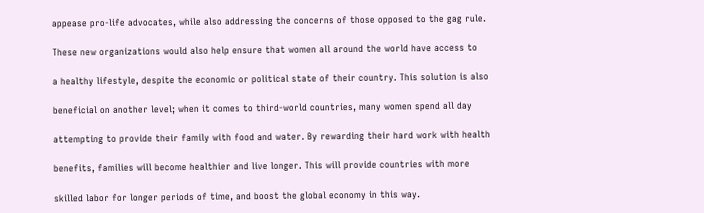appease pro-life advocates, while also addressing the concerns of those opposed to the gag rule.

These new organizations would also help ensure that women all around the world have access to

a healthy lifestyle, despite the economic or political state of their country. This solution is also

beneficial on another level; when it comes to third-world countries, many women spend all day

attempting to provide their family with food and water. By rewarding their hard work with health

benefits, families will become healthier and live longer. This will provide countries with more

skilled labor for longer periods of time, and boost the global economy in this way.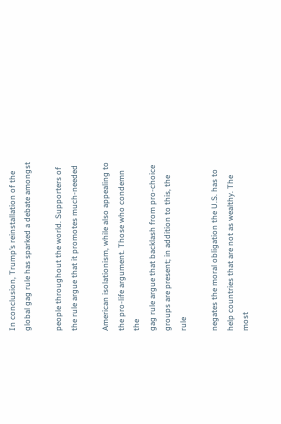In conclusion, Trump’s reinstallation of the global gag rule has sparked a debate amongst

people throughout the world. Supporters of the rule argue that it promotes much-needed

American isolationism, while also appealing to the pro-life argument. Those who condemn the
gag rule argue that backlash from pro-choice groups are present; in addition to this, the rule

negates the moral obligation the U.S. has to help countries that are not as wealthy. The most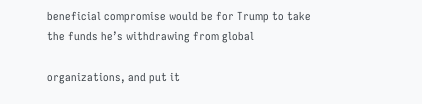beneficial compromise would be for Trump to take the funds he’s withdrawing from global

organizations, and put it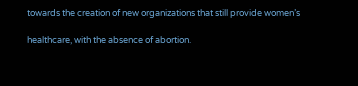towards the creation of new organizations that still provide women’s

healthcare, with the absence of abortion.